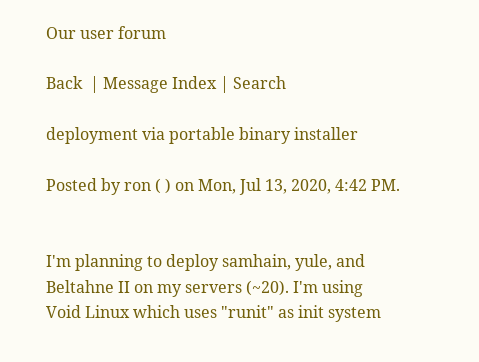Our user forum

Back  | Message Index | Search

deployment via portable binary installer

Posted by ron ( ) on Mon, Jul 13, 2020, 4:42 PM.


I'm planning to deploy samhain, yule, and Beltahne II on my servers (~20). I'm using Void Linux which uses "runit" as init system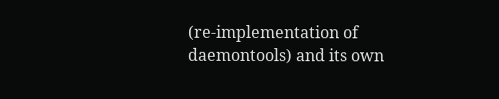(re-implementation of daemontools) and its own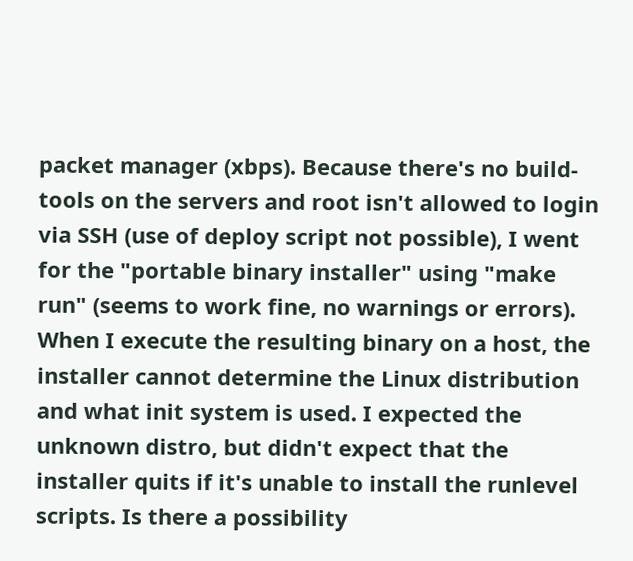packet manager (xbps). Because there's no build-tools on the servers and root isn't allowed to login via SSH (use of deploy script not possible), I went for the "portable binary installer" using "make run" (seems to work fine, no warnings or errors). When I execute the resulting binary on a host, the installer cannot determine the Linux distribution and what init system is used. I expected the unknown distro, but didn't expect that the installer quits if it's unable to install the runlevel scripts. Is there a possibility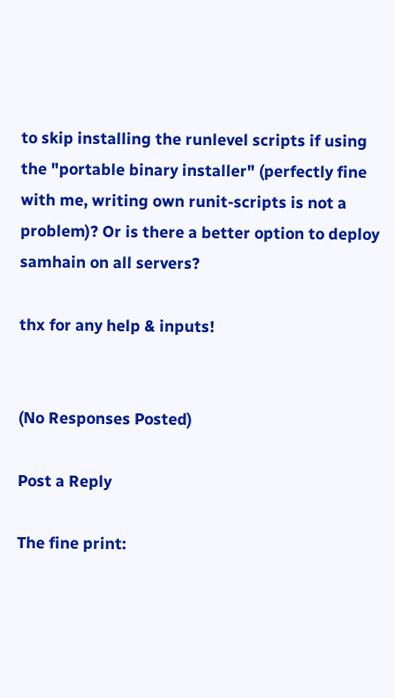to skip installing the runlevel scripts if using the "portable binary installer" (perfectly fine with me, writing own runit-scripts is not a problem)? Or is there a better option to deploy samhain on all servers?

thx for any help & inputs!


(No Responses Posted)

Post a Reply

The fine print: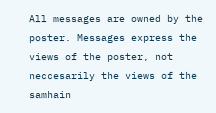All messages are owned by the poster. Messages express the views of the poster, not neccesarily the views of the samhain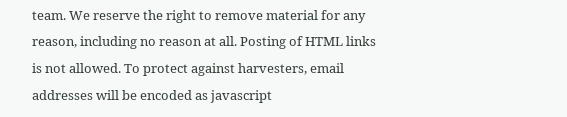team. We reserve the right to remove material for any reason, including no reason at all. Posting of HTML links is not allowed. To protect against harvesters, email addresses will be encoded as javascript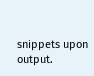snippets upon output.